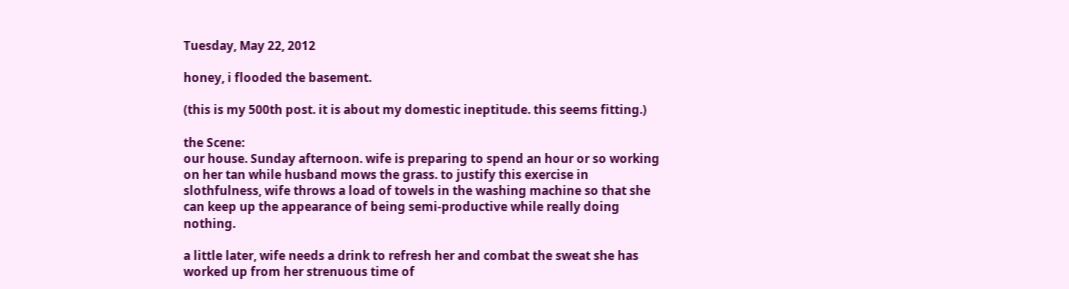Tuesday, May 22, 2012

honey, i flooded the basement.

(this is my 500th post. it is about my domestic ineptitude. this seems fitting.)

the Scene:
our house. Sunday afternoon. wife is preparing to spend an hour or so working on her tan while husband mows the grass. to justify this exercise in slothfulness, wife throws a load of towels in the washing machine so that she can keep up the appearance of being semi-productive while really doing nothing.

a little later, wife needs a drink to refresh her and combat the sweat she has worked up from her strenuous time of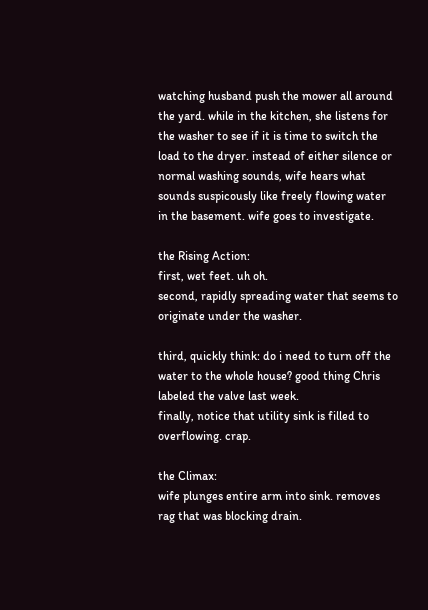watching husband push the mower all around the yard. while in the kitchen, she listens for the washer to see if it is time to switch the load to the dryer. instead of either silence or normal washing sounds, wife hears what sounds suspicously like freely flowing water in the basement. wife goes to investigate.

the Rising Action:
first, wet feet. uh oh.
second, rapidly spreading water that seems to originate under the washer.

third, quickly think: do i need to turn off the water to the whole house? good thing Chris labeled the valve last week.
finally, notice that utility sink is filled to overflowing. crap.

the Climax:
wife plunges entire arm into sink. removes rag that was blocking drain.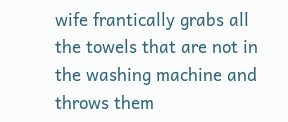wife frantically grabs all the towels that are not in the washing machine and throws them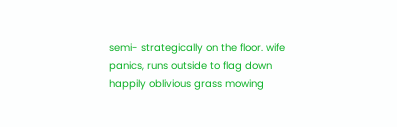semi- strategically on the floor. wife panics, runs outside to flag down happily oblivious grass mowing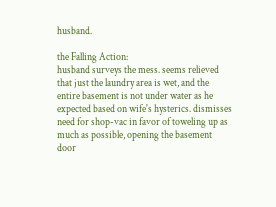husband.

the Falling Action:
husband surveys the mess. seems relieved that just the laundry area is wet, and the entire basement is not under water as he expected based on wife's hysterics. dismisses need for shop-vac in favor of toweling up as much as possible, opening the basement door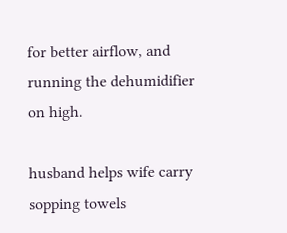for better airflow, and running the dehumidifier on high.

husband helps wife carry sopping towels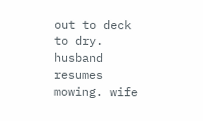out to deck to dry. husband resumes mowing. wife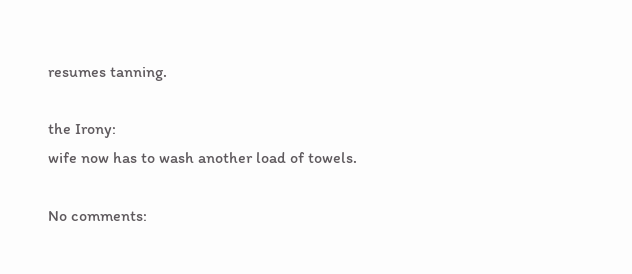resumes tanning.

the Irony:
wife now has to wash another load of towels.

No comments: